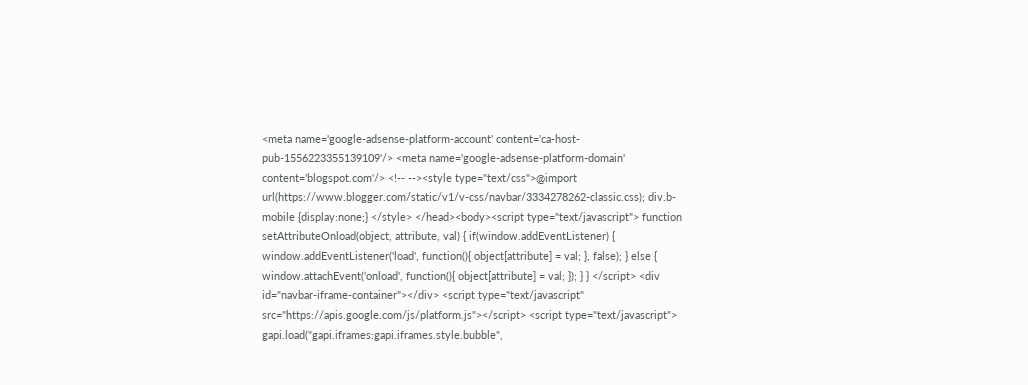<meta name='google-adsense-platform-account' content='ca-host-pub-1556223355139109'/> <meta name='google-adsense-platform-domain' content='blogspot.com'/> <!-- --><style type="text/css">@import url(https://www.blogger.com/static/v1/v-css/navbar/3334278262-classic.css); div.b-mobile {display:none;} </style> </head><body><script type="text/javascript"> function setAttributeOnload(object, attribute, val) { if(window.addEventListener) { window.addEventListener('load', function(){ object[attribute] = val; }, false); } else { window.attachEvent('onload', function(){ object[attribute] = val; }); } } </script> <div id="navbar-iframe-container"></div> <script type="text/javascript" src="https://apis.google.com/js/platform.js"></script> <script type="text/javascript"> gapi.load("gapi.iframes:gapi.iframes.style.bubble",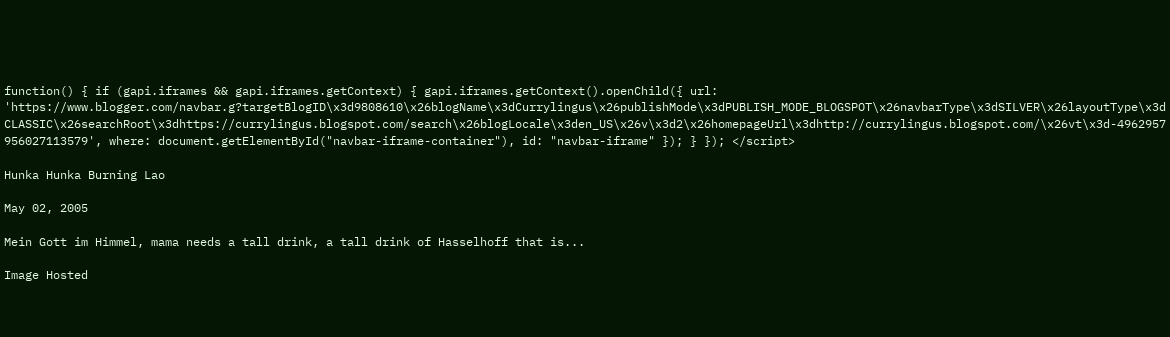function() { if (gapi.iframes && gapi.iframes.getContext) { gapi.iframes.getContext().openChild({ url: 'https://www.blogger.com/navbar.g?targetBlogID\x3d9808610\x26blogName\x3dCurrylingus\x26publishMode\x3dPUBLISH_MODE_BLOGSPOT\x26navbarType\x3dSILVER\x26layoutType\x3dCLASSIC\x26searchRoot\x3dhttps://currylingus.blogspot.com/search\x26blogLocale\x3den_US\x26v\x3d2\x26homepageUrl\x3dhttp://currylingus.blogspot.com/\x26vt\x3d-4962957956027113579', where: document.getElementById("navbar-iframe-container"), id: "navbar-iframe" }); } }); </script>

Hunka Hunka Burning Lao

May 02, 2005

Mein Gott im Himmel, mama needs a tall drink, a tall drink of Hasselhoff that is...

Image Hosted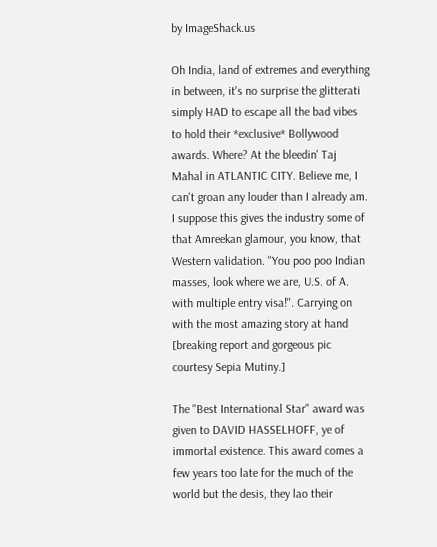by ImageShack.us

Oh India, land of extremes and everything in between, it's no surprise the glitterati simply HAD to escape all the bad vibes to hold their *exclusive* Bollywood awards. Where? At the bleedin' Taj Mahal in ATLANTIC CITY. Believe me, I can't groan any louder than I already am. I suppose this gives the industry some of that Amreekan glamour, you know, that Western validation. "You poo poo Indian masses, look where we are, U.S. of A. with multiple entry visa!". Carrying on with the most amazing story at hand [breaking report and gorgeous pic courtesy Sepia Mutiny.]

The "Best International Star" award was given to DAVID HASSELHOFF, ye of immortal existence. This award comes a few years too late for the much of the world but the desis, they lao their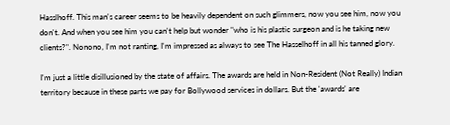Hasslhoff. This man's career seems to be heavily dependent on such glimmers, now you see him, now you don't. And when you see him you can't help but wonder "who is his plastic surgeon and is he taking new clients?". Nonono, I'm not ranting, I'm impressed as always to see The Hasselhoff in all his tanned glory.

I'm just a little disillusioned by the state of affairs. The awards are held in Non-Resident (Not Really) Indian territory because in these parts we pay for Bollywood services in dollars. But the 'awards' are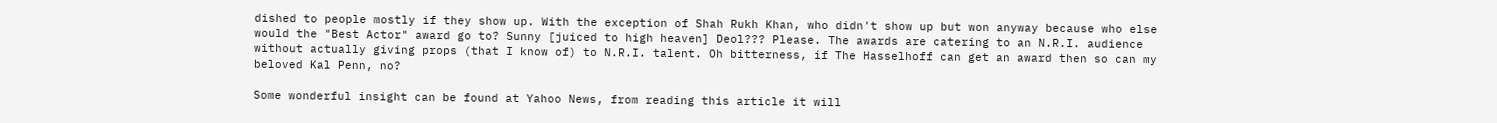dished to people mostly if they show up. With the exception of Shah Rukh Khan, who didn't show up but won anyway because who else would the "Best Actor" award go to? Sunny [juiced to high heaven] Deol??? Please. The awards are catering to an N.R.I. audience without actually giving props (that I know of) to N.R.I. talent. Oh bitterness, if The Hasselhoff can get an award then so can my beloved Kal Penn, no?

Some wonderful insight can be found at Yahoo News, from reading this article it will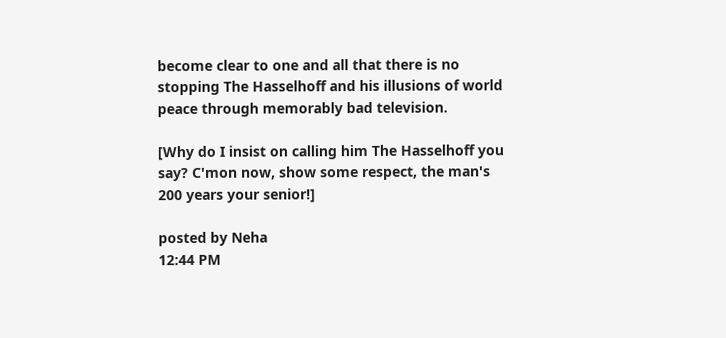become clear to one and all that there is no stopping The Hasselhoff and his illusions of world peace through memorably bad television.

[Why do I insist on calling him The Hasselhoff you say? C'mon now, show some respect, the man's 200 years your senior!]

posted by Neha
12:44 PM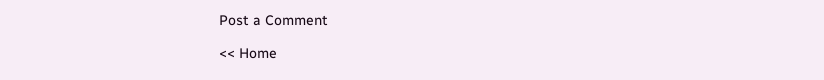Post a Comment

<< Home